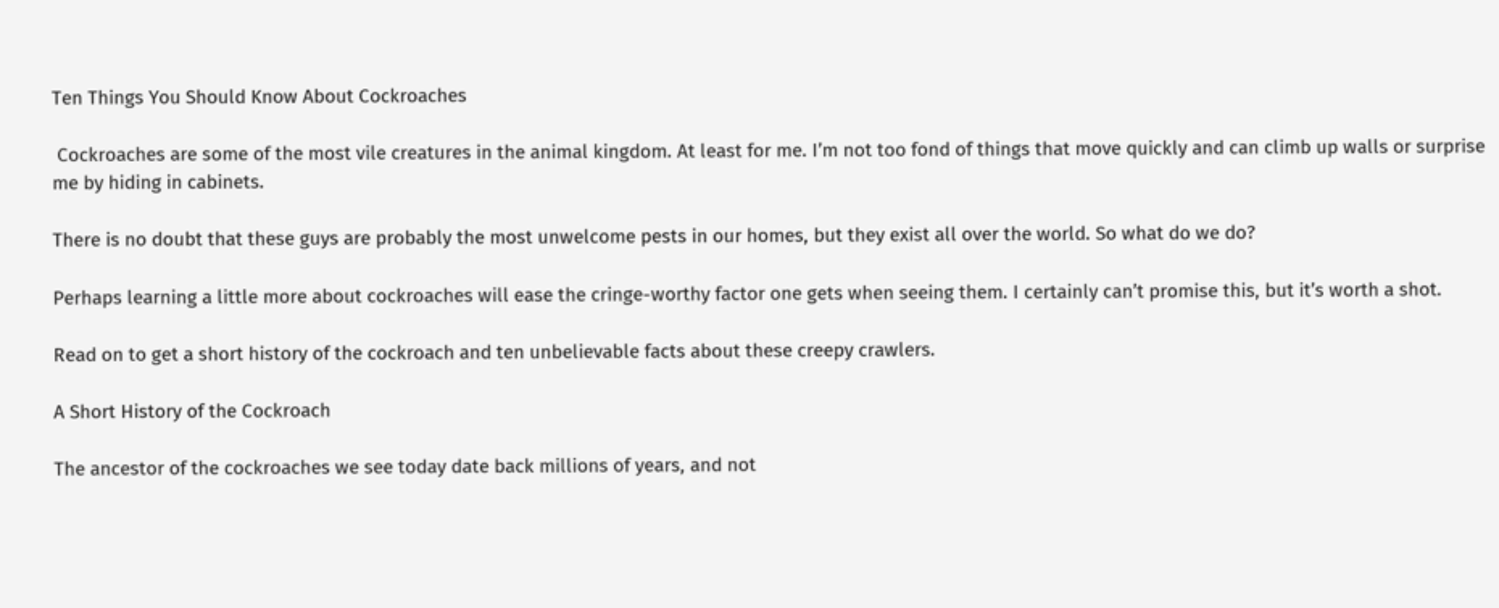Ten Things You Should Know About Cockroaches

 Cockroaches are some of the most vile creatures in the animal kingdom. At least for me. I’m not too fond of things that move quickly and can climb up walls or surprise me by hiding in cabinets.

There is no doubt that these guys are probably the most unwelcome pests in our homes, but they exist all over the world. So what do we do?

Perhaps learning a little more about cockroaches will ease the cringe-worthy factor one gets when seeing them. I certainly can’t promise this, but it’s worth a shot.

Read on to get a short history of the cockroach and ten unbelievable facts about these creepy crawlers.

A Short History of the Cockroach

The ancestor of the cockroaches we see today date back millions of years, and not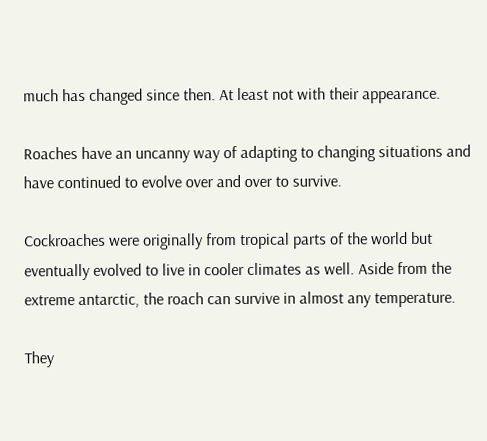much has changed since then. At least not with their appearance.

Roaches have an uncanny way of adapting to changing situations and have continued to evolve over and over to survive.

Cockroaches were originally from tropical parts of the world but eventually evolved to live in cooler climates as well. Aside from the extreme antarctic, the roach can survive in almost any temperature.

They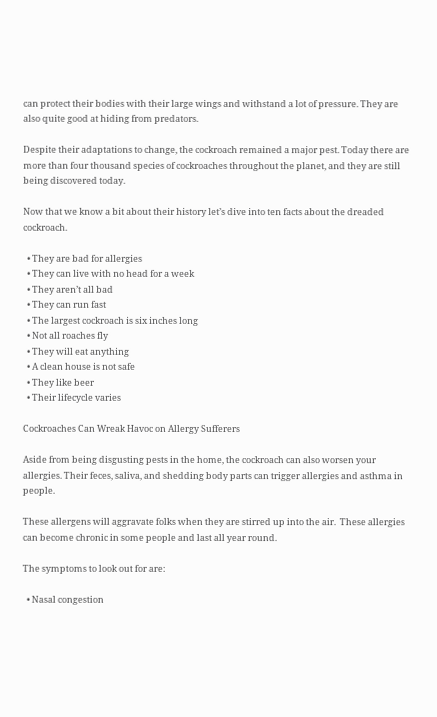can protect their bodies with their large wings and withstand a lot of pressure. They are also quite good at hiding from predators.

Despite their adaptations to change, the cockroach remained a major pest. Today there are more than four thousand species of cockroaches throughout the planet, and they are still being discovered today.

Now that we know a bit about their history let’s dive into ten facts about the dreaded cockroach.

  • They are bad for allergies
  • They can live with no head for a week
  • They aren’t all bad
  • They can run fast
  • The largest cockroach is six inches long
  • Not all roaches fly
  • They will eat anything
  • A clean house is not safe
  • They like beer
  • Their lifecycle varies

Cockroaches Can Wreak Havoc on Allergy Sufferers

Aside from being disgusting pests in the home, the cockroach can also worsen your allergies. Their feces, saliva, and shedding body parts can trigger allergies and asthma in people.

These allergens will aggravate folks when they are stirred up into the air.  These allergies can become chronic in some people and last all year round.

The symptoms to look out for are:

  • Nasal congestion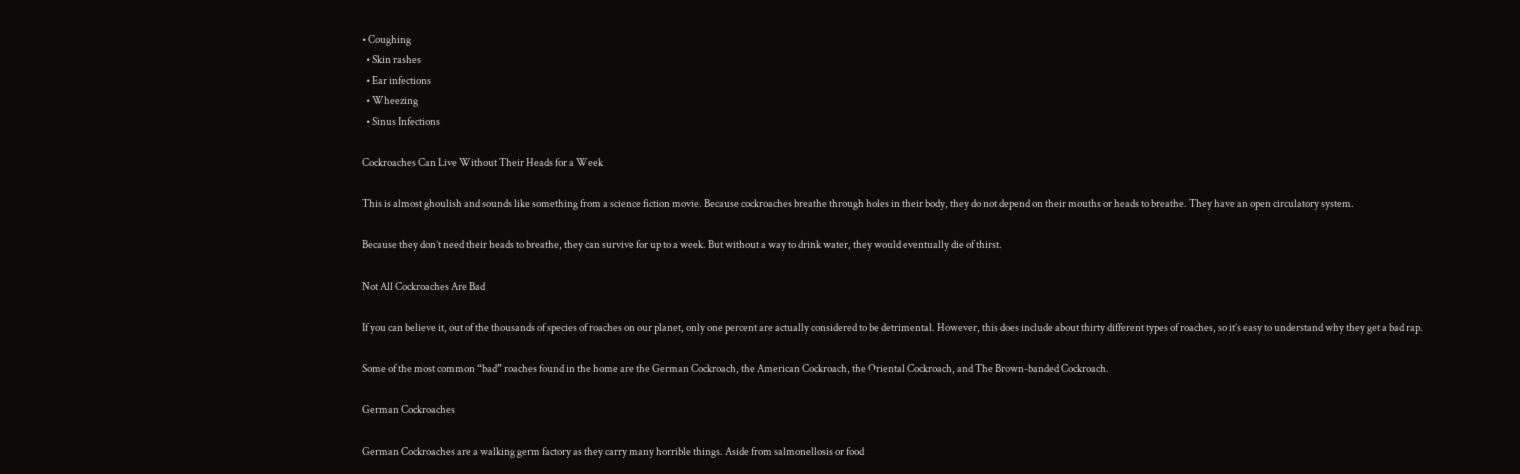• Coughing
  • Skin rashes
  • Ear infections
  • Wheezing
  • Sinus Infections

Cockroaches Can Live Without Their Heads for a Week

This is almost ghoulish and sounds like something from a science fiction movie. Because cockroaches breathe through holes in their body, they do not depend on their mouths or heads to breathe. They have an open circulatory system.

Because they don’t need their heads to breathe, they can survive for up to a week. But without a way to drink water, they would eventually die of thirst.

Not All Cockroaches Are Bad

If you can believe it, out of the thousands of species of roaches on our planet, only one percent are actually considered to be detrimental. However, this does include about thirty different types of roaches, so it’s easy to understand why they get a bad rap.

Some of the most common “bad” roaches found in the home are the German Cockroach, the American Cockroach, the Oriental Cockroach, and The Brown-banded Cockroach.

German Cockroaches

German Cockroaches are a walking germ factory as they carry many horrible things. Aside from salmonellosis or food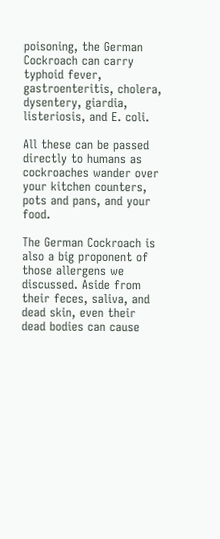poisoning, the German Cockroach can carry typhoid fever, gastroenteritis, cholera, dysentery, giardia, listeriosis, and E. coli.

All these can be passed directly to humans as cockroaches wander over your kitchen counters, pots and pans, and your food.

The German Cockroach is also a big proponent of those allergens we discussed. Aside from their feces, saliva, and dead skin, even their dead bodies can cause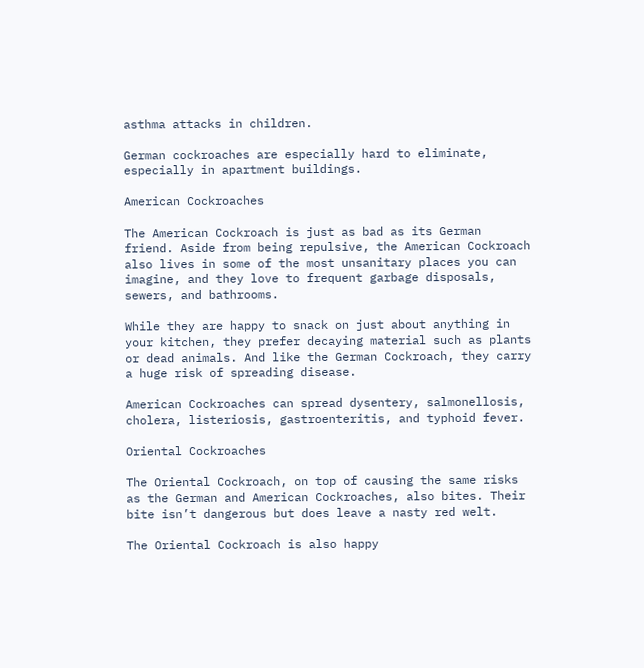asthma attacks in children.

German cockroaches are especially hard to eliminate, especially in apartment buildings.

American Cockroaches

The American Cockroach is just as bad as its German friend. Aside from being repulsive, the American Cockroach also lives in some of the most unsanitary places you can imagine, and they love to frequent garbage disposals, sewers, and bathrooms.

While they are happy to snack on just about anything in your kitchen, they prefer decaying material such as plants or dead animals. And like the German Cockroach, they carry a huge risk of spreading disease.

American Cockroaches can spread dysentery, salmonellosis, cholera, listeriosis, gastroenteritis, and typhoid fever.

Oriental Cockroaches

The Oriental Cockroach, on top of causing the same risks as the German and American Cockroaches, also bites. Their bite isn’t dangerous but does leave a nasty red welt.

The Oriental Cockroach is also happy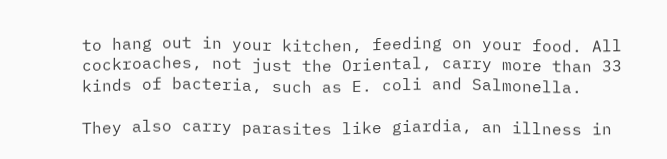to hang out in your kitchen, feeding on your food. All cockroaches, not just the Oriental, carry more than 33 kinds of bacteria, such as E. coli and Salmonella.

They also carry parasites like giardia, an illness in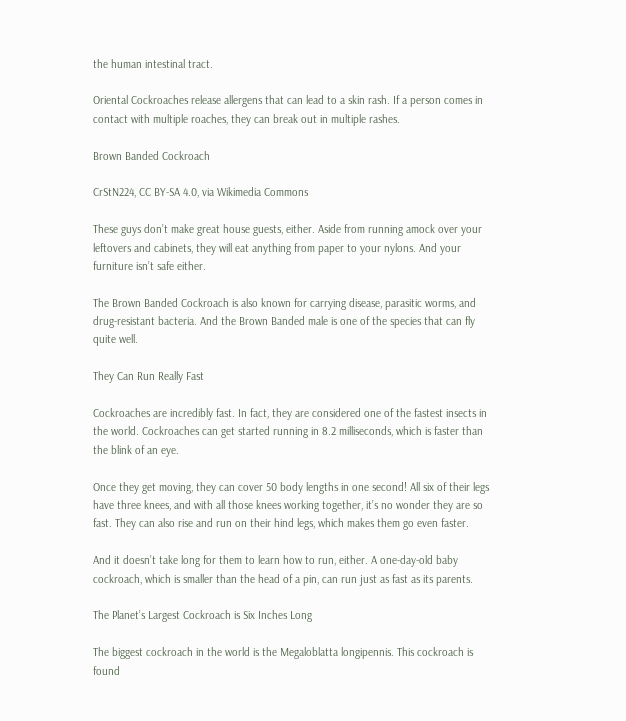the human intestinal tract.

Oriental Cockroaches release allergens that can lead to a skin rash. If a person comes in contact with multiple roaches, they can break out in multiple rashes.

Brown Banded Cockroach

CrStN224, CC BY-SA 4.0, via Wikimedia Commons

These guys don’t make great house guests, either. Aside from running amock over your leftovers and cabinets, they will eat anything from paper to your nylons. And your furniture isn’t safe either.

The Brown Banded Cockroach is also known for carrying disease, parasitic worms, and drug-resistant bacteria. And the Brown Banded male is one of the species that can fly quite well.

They Can Run Really Fast

Cockroaches are incredibly fast. In fact, they are considered one of the fastest insects in the world. Cockroaches can get started running in 8.2 milliseconds, which is faster than the blink of an eye.

Once they get moving, they can cover 50 body lengths in one second! All six of their legs have three knees, and with all those knees working together, it’s no wonder they are so fast. They can also rise and run on their hind legs, which makes them go even faster.

And it doesn’t take long for them to learn how to run, either. A one-day-old baby cockroach, which is smaller than the head of a pin, can run just as fast as its parents.

The Planet’s Largest Cockroach is Six Inches Long

The biggest cockroach in the world is the Megaloblatta longipennis. This cockroach is found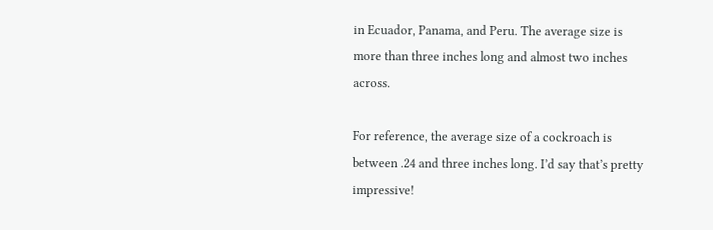in Ecuador, Panama, and Peru. The average size is more than three inches long and almost two inches across.

For reference, the average size of a cockroach is between .24 and three inches long. I’d say that’s pretty impressive!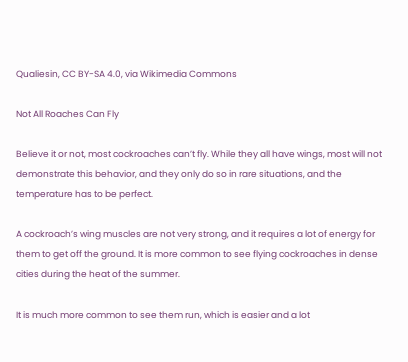Qualiesin, CC BY-SA 4.0, via Wikimedia Commons

Not All Roaches Can Fly

Believe it or not, most cockroaches can’t fly. While they all have wings, most will not demonstrate this behavior, and they only do so in rare situations, and the temperature has to be perfect.

A cockroach’s wing muscles are not very strong, and it requires a lot of energy for them to get off the ground. It is more common to see flying cockroaches in dense cities during the heat of the summer.

It is much more common to see them run, which is easier and a lot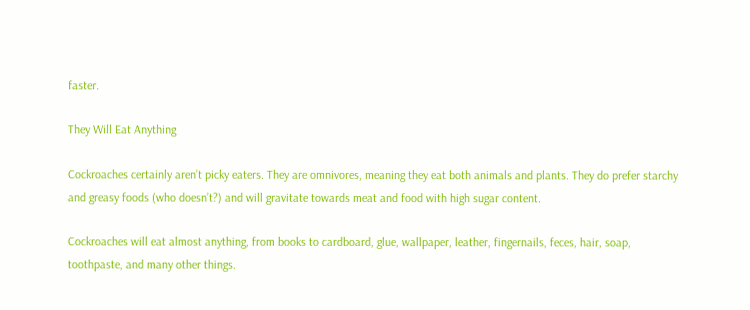faster.

They Will Eat Anything

Cockroaches certainly aren’t picky eaters. They are omnivores, meaning they eat both animals and plants. They do prefer starchy and greasy foods (who doesn’t?) and will gravitate towards meat and food with high sugar content.

Cockroaches will eat almost anything, from books to cardboard, glue, wallpaper, leather, fingernails, feces, hair, soap, toothpaste, and many other things.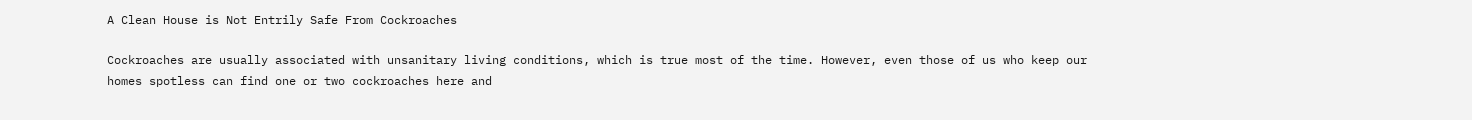A Clean House is Not Entrily Safe From Cockroaches

Cockroaches are usually associated with unsanitary living conditions, which is true most of the time. However, even those of us who keep our homes spotless can find one or two cockroaches here and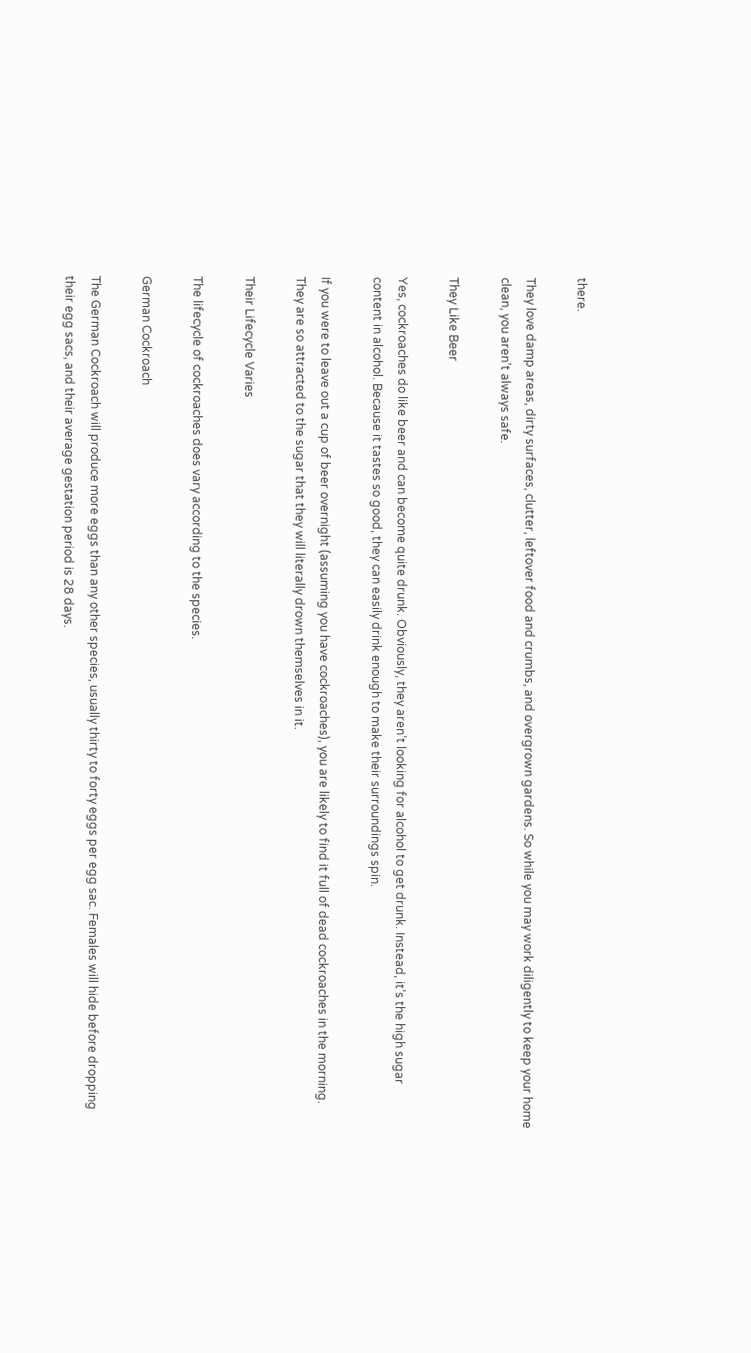there.

They love damp areas, dirty surfaces, clutter, leftover food and crumbs, and overgrown gardens. So while you may work diligently to keep your home clean, you aren’t always safe.

They Like Beer

Yes, cockroaches do like beer and can become quite drunk. Obviously, they aren’t looking for alcohol to get drunk. Instead, it’s the high sugar content in alcohol. Because it tastes so good, they can easily drink enough to make their surroundings spin.

If you were to leave out a cup of beer overnight (assuming you have cockroaches), you are likely to find it full of dead cockroaches in the morning. They are so attracted to the sugar that they will literally drown themselves in it.

Their Lifecycle Varies

The lifecycle of cockroaches does vary according to the species.

German Cockroach

The German Cockroach will produce more eggs than any other species, usually thirty to forty eggs per egg sac. Females will hide before dropping their egg sacs, and their average gestation period is 28 days.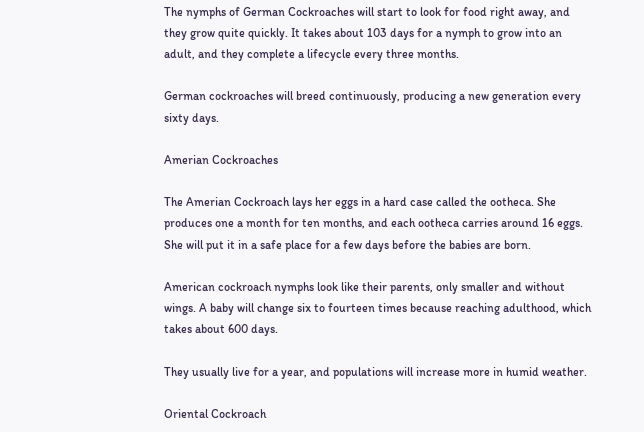The nymphs of German Cockroaches will start to look for food right away, and they grow quite quickly. It takes about 103 days for a nymph to grow into an adult, and they complete a lifecycle every three months.

German cockroaches will breed continuously, producing a new generation every sixty days.

Amerian Cockroaches

The Amerian Cockroach lays her eggs in a hard case called the ootheca. She produces one a month for ten months, and each ootheca carries around 16 eggs. She will put it in a safe place for a few days before the babies are born.

American cockroach nymphs look like their parents, only smaller and without wings. A baby will change six to fourteen times because reaching adulthood, which takes about 600 days.

They usually live for a year, and populations will increase more in humid weather.

Oriental Cockroach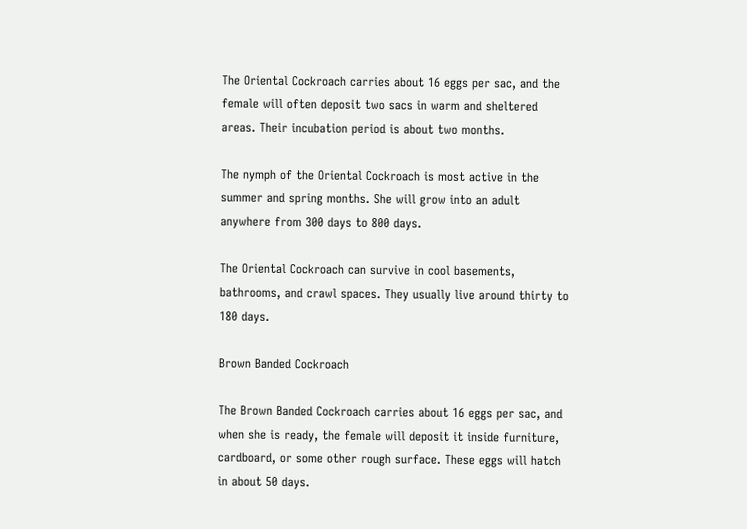The Oriental Cockroach carries about 16 eggs per sac, and the female will often deposit two sacs in warm and sheltered areas. Their incubation period is about two months.

The nymph of the Oriental Cockroach is most active in the summer and spring months. She will grow into an adult anywhere from 300 days to 800 days.

The Oriental Cockroach can survive in cool basements, bathrooms, and crawl spaces. They usually live around thirty to 180 days.

Brown Banded Cockroach

The Brown Banded Cockroach carries about 16 eggs per sac, and when she is ready, the female will deposit it inside furniture, cardboard, or some other rough surface. These eggs will hatch in about 50 days.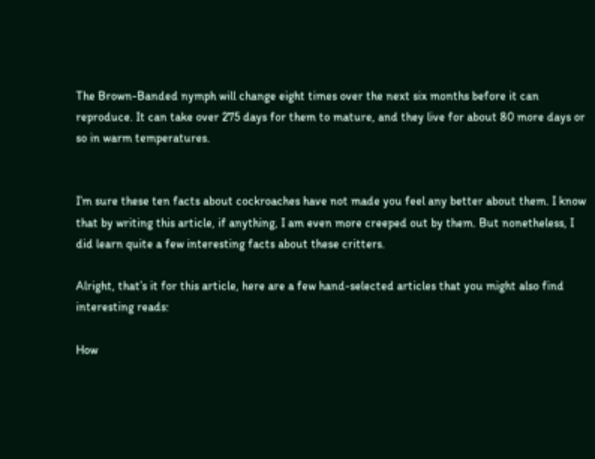The Brown-Banded nymph will change eight times over the next six months before it can reproduce. It can take over 275 days for them to mature, and they live for about 80 more days or so in warm temperatures.


I’m sure these ten facts about cockroaches have not made you feel any better about them. I know that by writing this article, if anything, I am even more creeped out by them. But nonetheless, I did learn quite a few interesting facts about these critters.

Alright, that’s it for this article, here are a few hand-selected articles that you might also find interesting reads:

How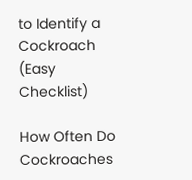to Identify a Cockroach (Easy Checklist)

How Often Do Cockroaches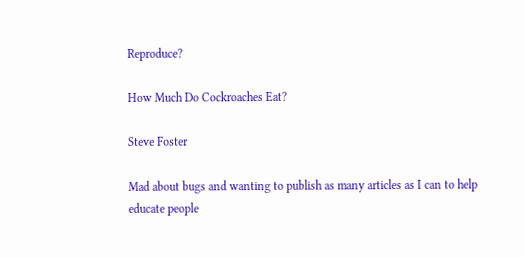Reproduce?

How Much Do Cockroaches Eat?

Steve Foster

Mad about bugs and wanting to publish as many articles as I can to help educate people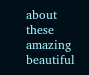about these amazing beautiful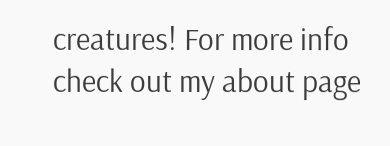creatures! For more info check out my about page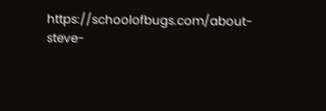https://schoolofbugs.com/about-steve-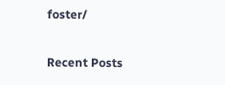foster/

Recent Posts